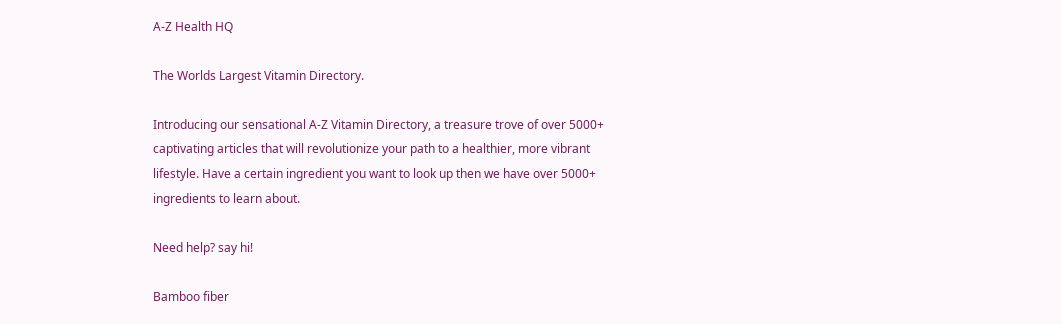A-Z Health HQ

The Worlds Largest Vitamin Directory.

Introducing our sensational A-Z Vitamin Directory, a treasure trove of over 5000+ captivating articles that will revolutionize your path to a healthier, more vibrant lifestyle. Have a certain ingredient you want to look up then we have over 5000+ ingredients to learn about.

Need help? say hi!

Bamboo fiber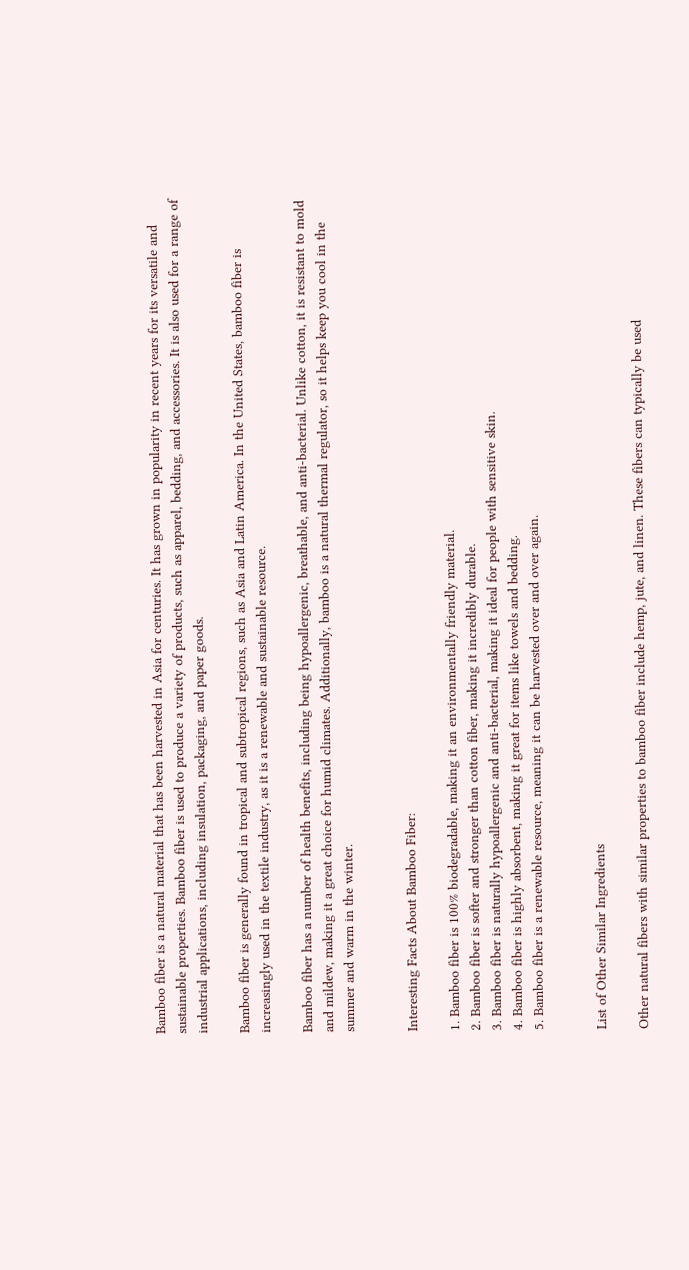Bamboo fiber is a natural material that has been harvested in Asia for centuries. It has grown in popularity in recent years for its versatile and sustainable properties. Bamboo fiber is used to produce a variety of products, such as apparel, bedding, and accessories. It is also used for a range of industrial applications, including insulation, packaging, and paper goods.

Bamboo fiber is generally found in tropical and subtropical regions, such as Asia and Latin America. In the United States, bamboo fiber is increasingly used in the textile industry, as it is a renewable and sustainable resource.

Bamboo fiber has a number of health benefits, including being hypoallergenic, breathable, and anti-bacterial. Unlike cotton, it is resistant to mold and mildew, making it a great choice for humid climates. Additionally, bamboo is a natural thermal regulator, so it helps keep you cool in the summer and warm in the winter.


Interesting Facts About Bamboo Fiber:

1. Bamboo fiber is 100% biodegradable, making it an environmentally friendly material.
2. Bamboo fiber is softer and stronger than cotton fiber, making it incredibly durable.
3. Bamboo fiber is naturally hypoallergenic and anti-bacterial, making it ideal for people with sensitive skin.
4. Bamboo fiber is highly absorbent, making it great for items like towels and bedding.
5. Bamboo fiber is a renewable resource, meaning it can be harvested over and over again.


List of Other Similar Ingredients

Other natural fibers with similar properties to bamboo fiber include hemp, jute, and linen. These fibers can typically be used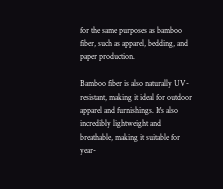for the same purposes as bamboo fiber, such as apparel, bedding, and paper production.

Bamboo fiber is also naturally UV-resistant, making it ideal for outdoor apparel and furnishings. It's also incredibly lightweight and breathable, making it suitable for year-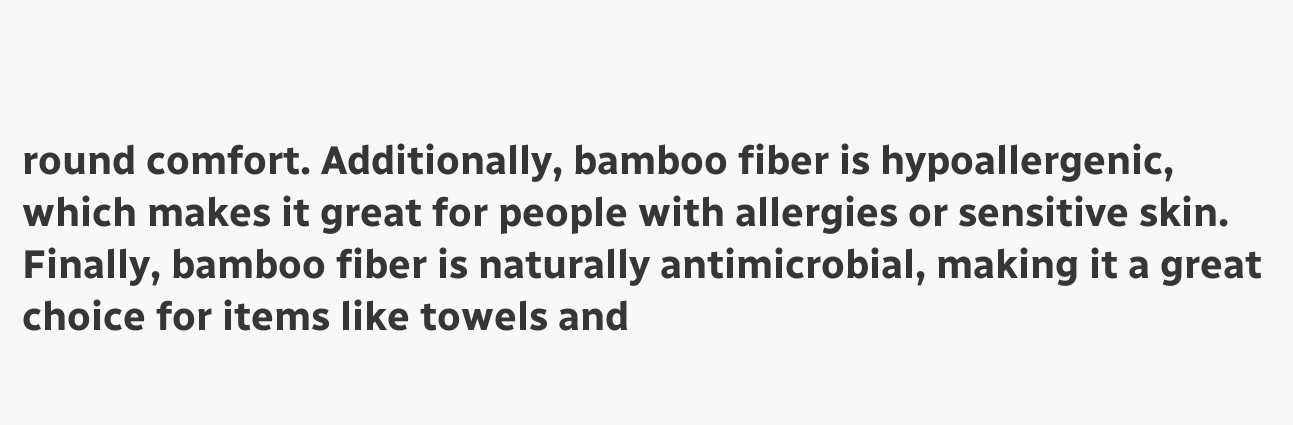round comfort. Additionally, bamboo fiber is hypoallergenic, which makes it great for people with allergies or sensitive skin. Finally, bamboo fiber is naturally antimicrobial, making it a great choice for items like towels and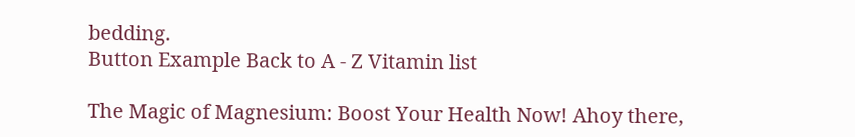bedding.
Button Example Back to A - Z Vitamin list

The Magic of Magnesium: Boost Your Health Now! Ahoy there,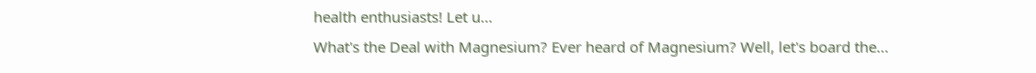health enthusiasts! Let u...
What's the Deal with Magnesium? Ever heard of Magnesium? Well, let's board the...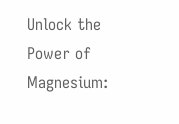Unlock the Power of Magnesium: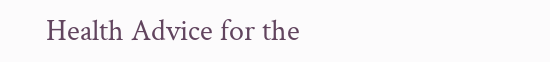Health Advice for the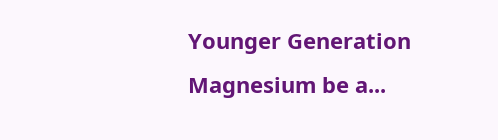Younger Generation Magnesium be a...